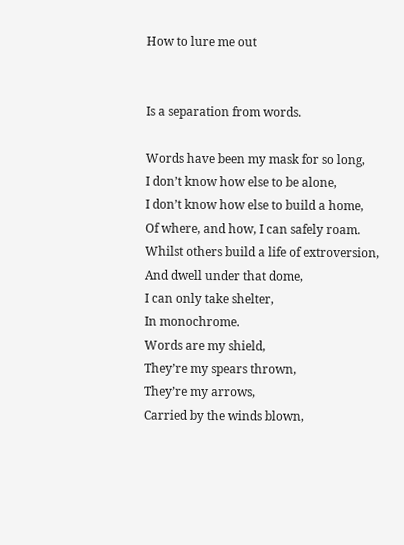How to lure me out


Is a separation from words.

Words have been my mask for so long,
I don’t know how else to be alone,
I don’t know how else to build a home,
Of where, and how, I can safely roam.
Whilst others build a life of extroversion,
And dwell under that dome,
I can only take shelter,
In monochrome.
Words are my shield,
They’re my spears thrown,
They’re my arrows,
Carried by the winds blown,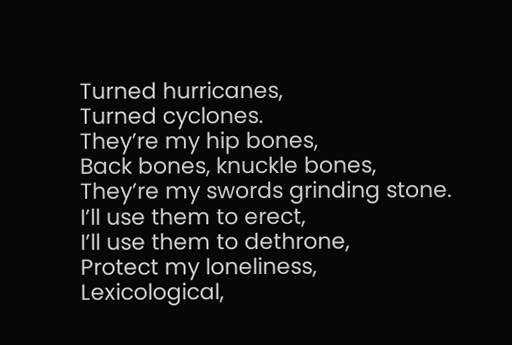Turned hurricanes,
Turned cyclones.
They’re my hip bones,
Back bones, knuckle bones,
They’re my swords grinding stone.
I’ll use them to erect,
I’ll use them to dethrone,
Protect my loneliness,
Lexicological,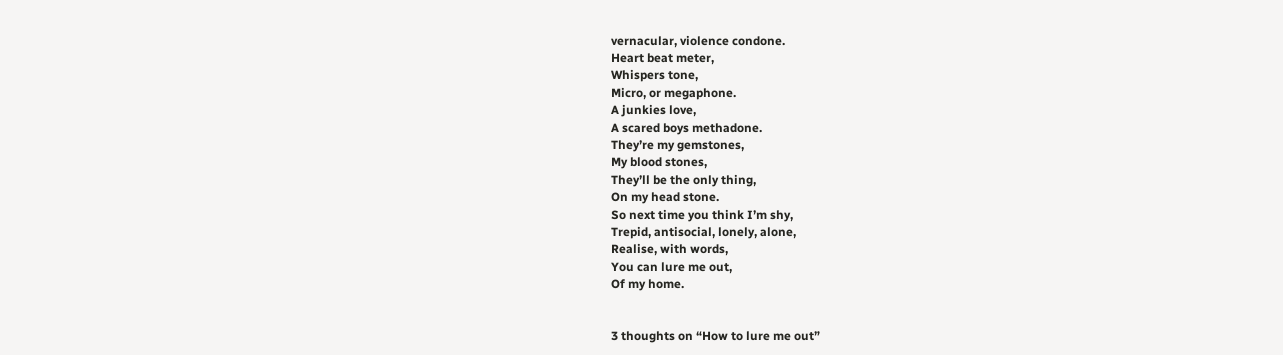vernacular, violence condone.
Heart beat meter,
Whispers tone,
Micro, or megaphone.
A junkies love,
A scared boys methadone.
They’re my gemstones,
My blood stones,
They’ll be the only thing,
On my head stone.
So next time you think I’m shy,
Trepid, antisocial, lonely, alone,
Realise, with words,
You can lure me out,
Of my home.


3 thoughts on “How to lure me out”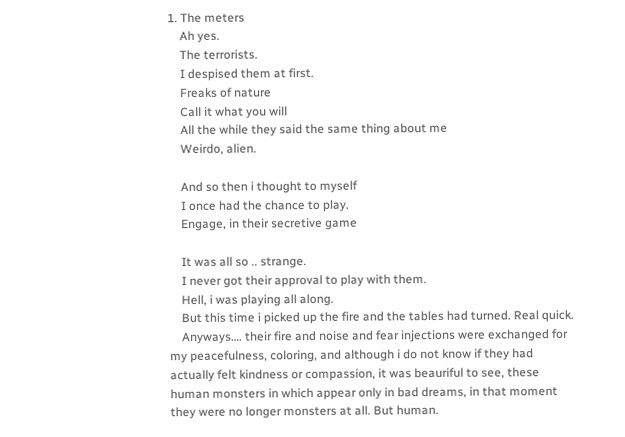1. The meters
    Ah yes.
    The terrorists.
    I despised them at first.
    Freaks of nature
    Call it what you will
    All the while they said the same thing about me
    Weirdo, alien.

    And so then i thought to myself
    I once had the chance to play.
    Engage, in their secretive game

    It was all so .. strange.
    I never got their approval to play with them.
    Hell, i was playing all along.
    But this time i picked up the fire and the tables had turned. Real quick.
    Anyways…. their fire and noise and fear injections were exchanged for my peacefulness, coloring, and although i do not know if they had actually felt kindness or compassion, it was beauriful to see, these human monsters in which appear only in bad dreams, in that moment they were no longer monsters at all. But human.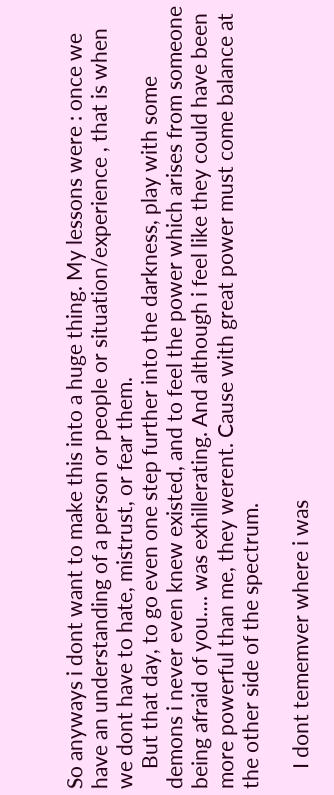So anyways i dont want to make this into a huge thing. My lessons were : once we have an understanding of a person or people or situation/experience , that is when we dont have to hate, mistrust, or fear them.
    But that day, to go even one step further into the darkness, play with some demons i never even knew existed, and to feel the power which arises from someone being afraid of you…. was exhillerating. And although i feel like they could have been more powerful than me, they werent. Cause with great power must come balance at the other side of the spectrum.

    I dont tememver where i was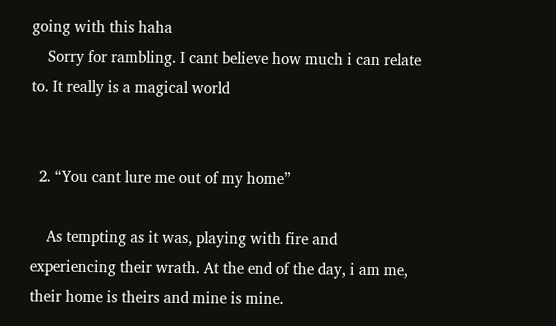going with this haha
    Sorry for rambling. I cant believe how much i can relate to. It really is a magical world


  2. “You cant lure me out of my home”

    As tempting as it was, playing with fire and experiencing their wrath. At the end of the day, i am me, their home is theirs and mine is mine.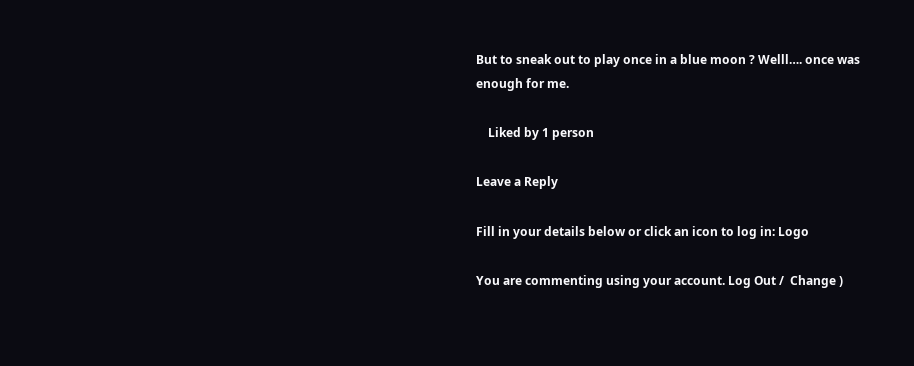But to sneak out to play once in a blue moon ? Welll…. once was enough for me.

    Liked by 1 person

Leave a Reply

Fill in your details below or click an icon to log in: Logo

You are commenting using your account. Log Out /  Change )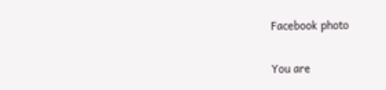Facebook photo

You are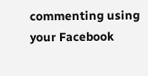commenting using your Facebook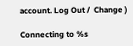account. Log Out /  Change )

Connecting to %s